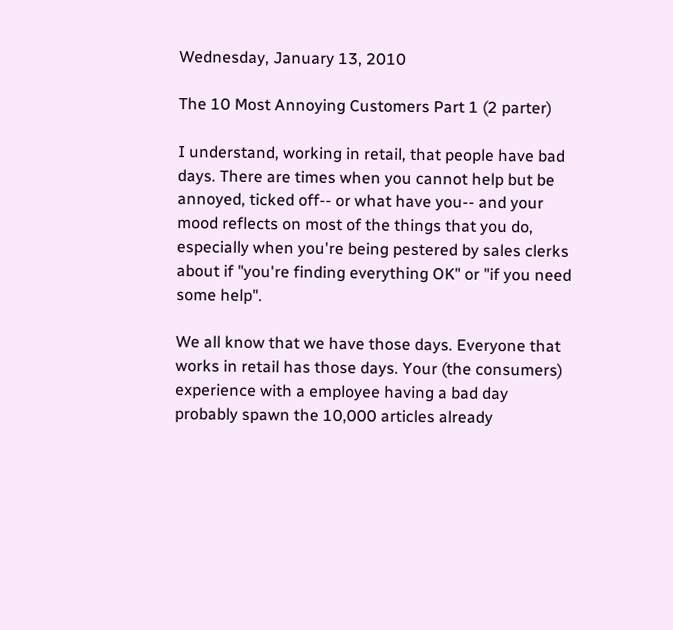Wednesday, January 13, 2010

The 10 Most Annoying Customers Part 1 (2 parter)

I understand, working in retail, that people have bad days. There are times when you cannot help but be annoyed, ticked off-- or what have you-- and your mood reflects on most of the things that you do, especially when you're being pestered by sales clerks about if "you're finding everything OK" or "if you need some help".

We all know that we have those days. Everyone that works in retail has those days. Your (the consumers) experience with a employee having a bad day probably spawn the 10,000 articles already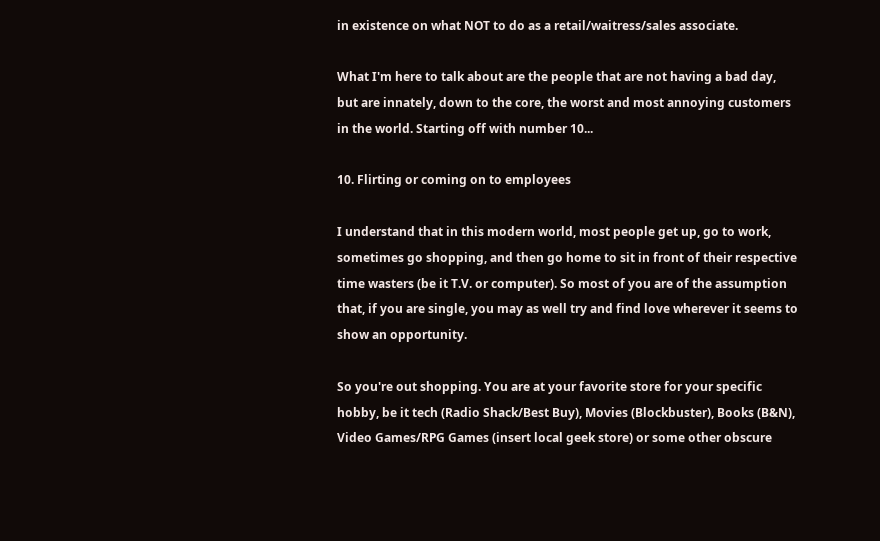in existence on what NOT to do as a retail/waitress/sales associate.

What I'm here to talk about are the people that are not having a bad day, but are innately, down to the core, the worst and most annoying customers in the world. Starting off with number 10...

10. Flirting or coming on to employees

I understand that in this modern world, most people get up, go to work, sometimes go shopping, and then go home to sit in front of their respective time wasters (be it T.V. or computer). So most of you are of the assumption that, if you are single, you may as well try and find love wherever it seems to show an opportunity.

So you're out shopping. You are at your favorite store for your specific hobby, be it tech (Radio Shack/Best Buy), Movies (Blockbuster), Books (B&N), Video Games/RPG Games (insert local geek store) or some other obscure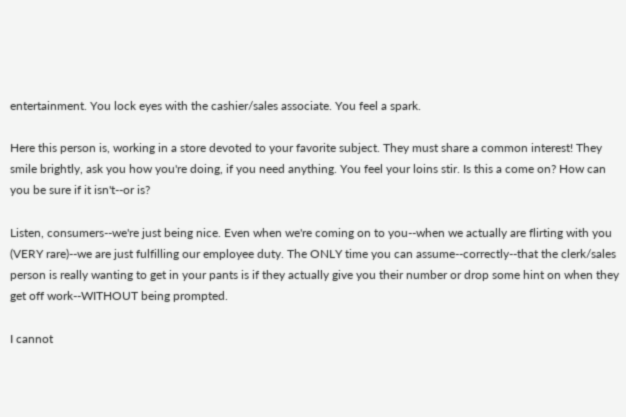entertainment. You lock eyes with the cashier/sales associate. You feel a spark.

Here this person is, working in a store devoted to your favorite subject. They must share a common interest! They smile brightly, ask you how you're doing, if you need anything. You feel your loins stir. Is this a come on? How can you be sure if it isn't--or is?

Listen, consumers--we're just being nice. Even when we're coming on to you--when we actually are flirting with you (VERY rare)--we are just fulfilling our employee duty. The ONLY time you can assume--correctly--that the clerk/sales person is really wanting to get in your pants is if they actually give you their number or drop some hint on when they get off work--WITHOUT being prompted.

I cannot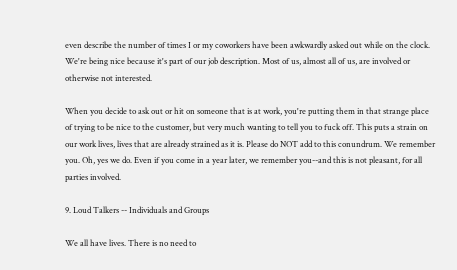even describe the number of times I or my coworkers have been awkwardly asked out while on the clock. We're being nice because it's part of our job description. Most of us, almost all of us, are involved or otherwise not interested.

When you decide to ask out or hit on someone that is at work, you're putting them in that strange place of trying to be nice to the customer, but very much wanting to tell you to fuck off. This puts a strain on our work lives, lives that are already strained as it is. Please do NOT add to this conundrum. We remember you. Oh, yes we do. Even if you come in a year later, we remember you--and this is not pleasant, for all parties involved.

9. Loud Talkers -- Individuals and Groups

We all have lives. There is no need to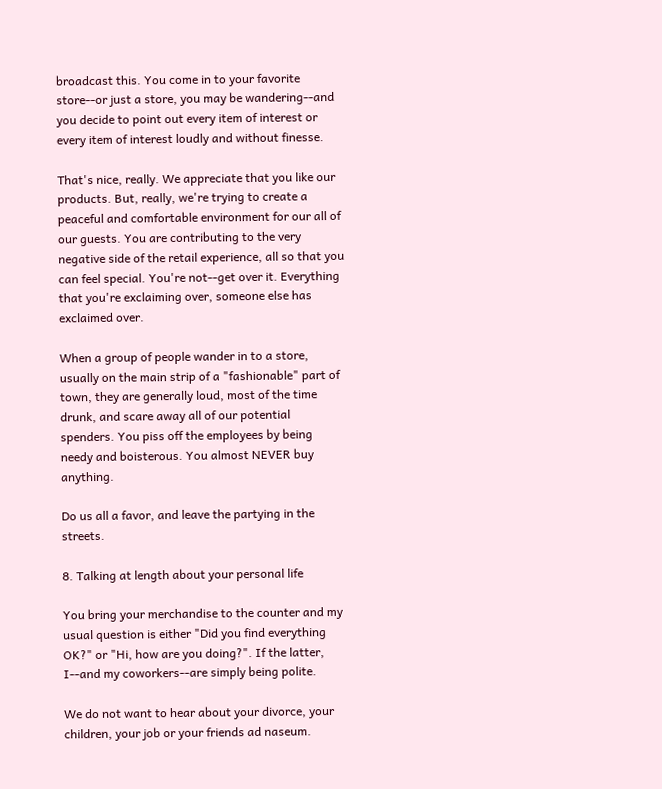broadcast this. You come in to your favorite store--or just a store, you may be wandering--and you decide to point out every item of interest or every item of interest loudly and without finesse.

That's nice, really. We appreciate that you like our products. But, really, we're trying to create a peaceful and comfortable environment for our all of our guests. You are contributing to the very negative side of the retail experience, all so that you can feel special. You're not--get over it. Everything that you're exclaiming over, someone else has exclaimed over.

When a group of people wander in to a store, usually on the main strip of a "fashionable" part of town, they are generally loud, most of the time drunk, and scare away all of our potential spenders. You piss off the employees by being needy and boisterous. You almost NEVER buy anything.

Do us all a favor, and leave the partying in the streets.

8. Talking at length about your personal life

You bring your merchandise to the counter and my usual question is either "Did you find everything OK?" or "Hi, how are you doing?". If the latter, I--and my coworkers--are simply being polite.

We do not want to hear about your divorce, your children, your job or your friends ad naseum.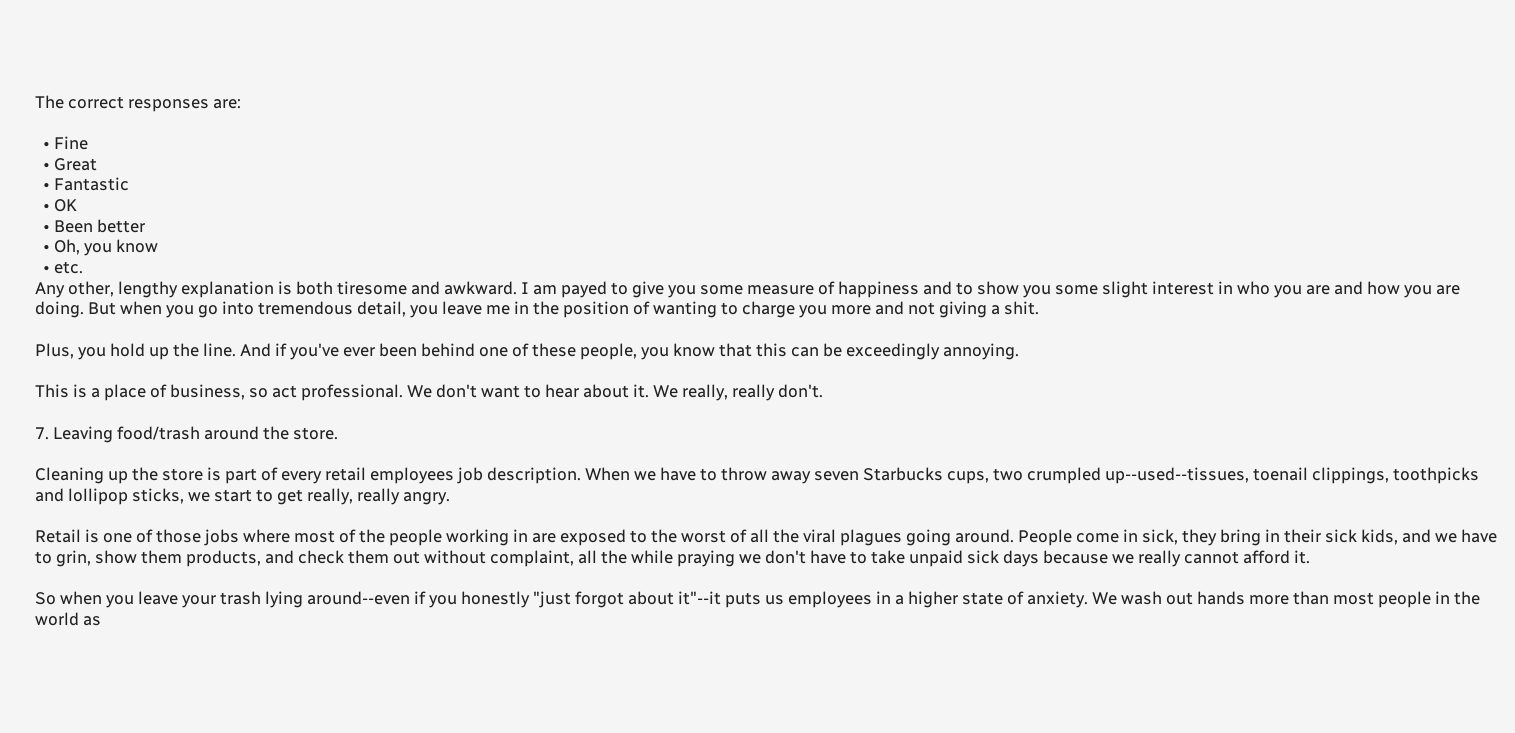The correct responses are:

  • Fine
  • Great
  • Fantastic
  • OK
  • Been better
  • Oh, you know
  • etc.
Any other, lengthy explanation is both tiresome and awkward. I am payed to give you some measure of happiness and to show you some slight interest in who you are and how you are doing. But when you go into tremendous detail, you leave me in the position of wanting to charge you more and not giving a shit.

Plus, you hold up the line. And if you've ever been behind one of these people, you know that this can be exceedingly annoying.

This is a place of business, so act professional. We don't want to hear about it. We really, really don't.

7. Leaving food/trash around the store.

Cleaning up the store is part of every retail employees job description. When we have to throw away seven Starbucks cups, two crumpled up--used--tissues, toenail clippings, toothpicks and lollipop sticks, we start to get really, really angry.

Retail is one of those jobs where most of the people working in are exposed to the worst of all the viral plagues going around. People come in sick, they bring in their sick kids, and we have to grin, show them products, and check them out without complaint, all the while praying we don't have to take unpaid sick days because we really cannot afford it.

So when you leave your trash lying around--even if you honestly "just forgot about it"--it puts us employees in a higher state of anxiety. We wash out hands more than most people in the world as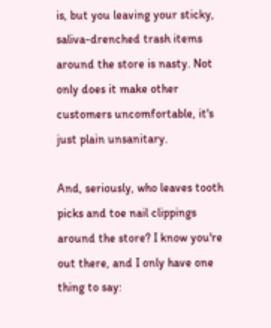is, but you leaving your sticky, saliva-drenched trash items around the store is nasty. Not only does it make other customers uncomfortable, it's just plain unsanitary.

And, seriously, who leaves tooth picks and toe nail clippings around the store? I know you're out there, and I only have one thing to say: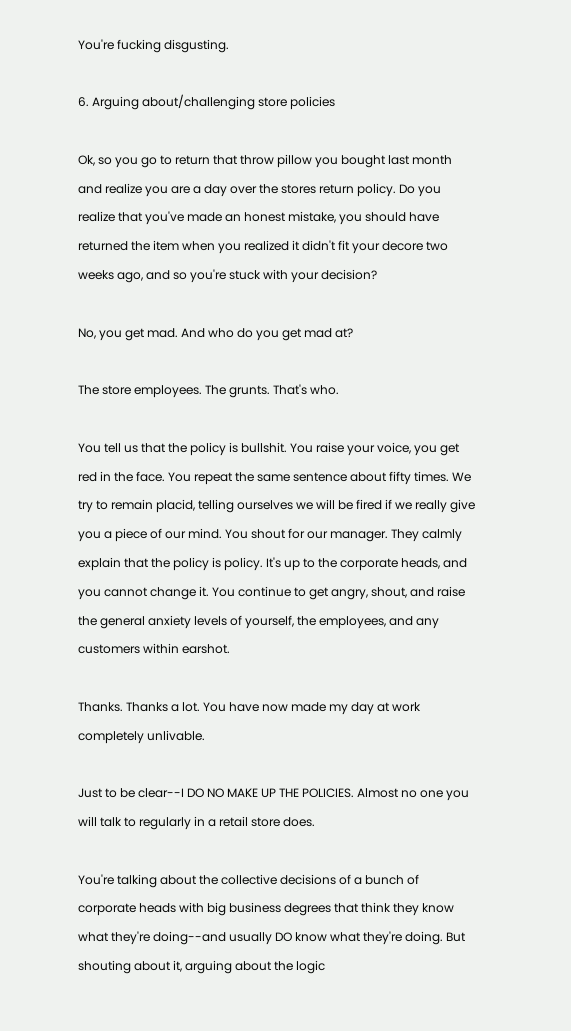You're fucking disgusting.

6. Arguing about/challenging store policies

Ok, so you go to return that throw pillow you bought last month and realize you are a day over the stores return policy. Do you realize that you've made an honest mistake, you should have returned the item when you realized it didn't fit your decore two weeks ago, and so you're stuck with your decision?

No, you get mad. And who do you get mad at?

The store employees. The grunts. That's who.

You tell us that the policy is bullshit. You raise your voice, you get red in the face. You repeat the same sentence about fifty times. We try to remain placid, telling ourselves we will be fired if we really give you a piece of our mind. You shout for our manager. They calmly explain that the policy is policy. It's up to the corporate heads, and you cannot change it. You continue to get angry, shout, and raise the general anxiety levels of yourself, the employees, and any customers within earshot.

Thanks. Thanks a lot. You have now made my day at work completely unlivable.

Just to be clear--I DO NO MAKE UP THE POLICIES. Almost no one you will talk to regularly in a retail store does.

You're talking about the collective decisions of a bunch of corporate heads with big business degrees that think they know what they're doing--and usually DO know what they're doing. But shouting about it, arguing about the logic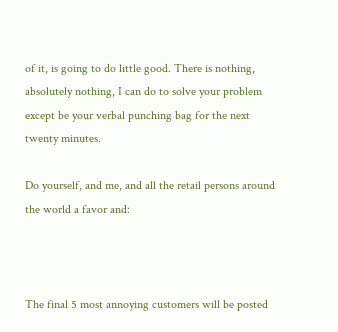of it, is going to do little good. There is nothing, absolutely nothing, I can do to solve your problem except be your verbal punching bag for the next twenty minutes.

Do yourself, and me, and all the retail persons around the world a favor and:



The final 5 most annoying customers will be posted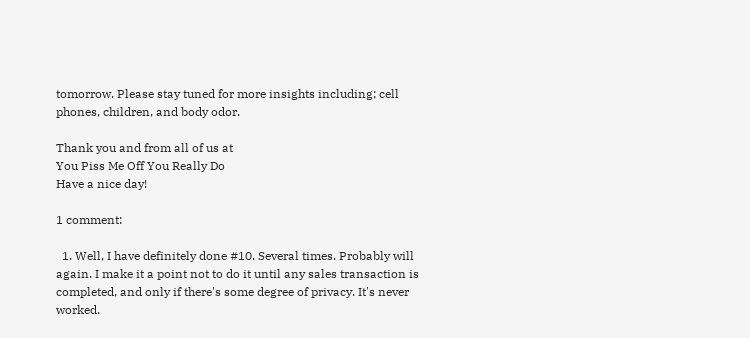tomorrow. Please stay tuned for more insights including; cell phones, children, and body odor.

Thank you and from all of us at
You Piss Me Off You Really Do
Have a nice day!

1 comment:

  1. Well, I have definitely done #10. Several times. Probably will again. I make it a point not to do it until any sales transaction is completed, and only if there's some degree of privacy. It's never worked.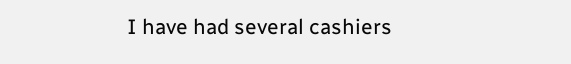I have had several cashiers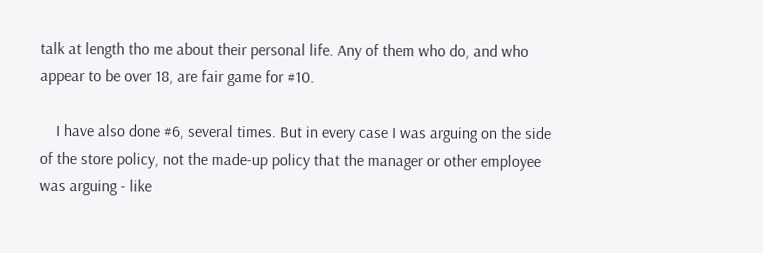talk at length tho me about their personal life. Any of them who do, and who appear to be over 18, are fair game for #10.

    I have also done #6, several times. But in every case I was arguing on the side of the store policy, not the made-up policy that the manager or other employee was arguing - like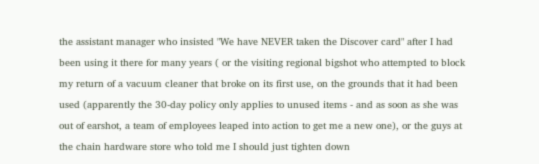the assistant manager who insisted "We have NEVER taken the Discover card" after I had been using it there for many years ( or the visiting regional bigshot who attempted to block my return of a vacuum cleaner that broke on its first use, on the grounds that it had been used (apparently the 30-day policy only applies to unused items - and as soon as she was out of earshot, a team of employees leaped into action to get me a new one), or the guys at the chain hardware store who told me I should just tighten down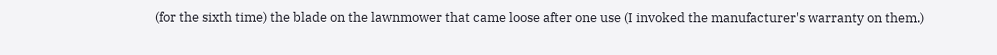(for the sixth time) the blade on the lawnmower that came loose after one use (I invoked the manufacturer's warranty on them.)